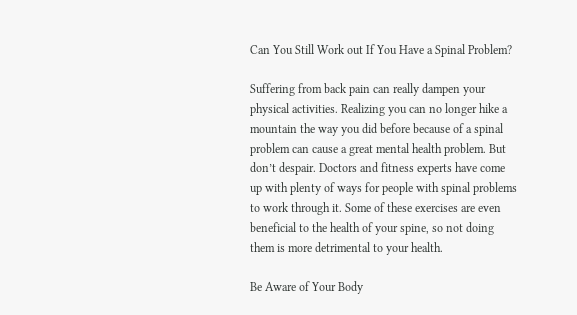Can You Still Work out If You Have a Spinal Problem?

Suffering from back pain can really dampen your physical activities. Realizing you can no longer hike a mountain the way you did before because of a spinal problem can cause a great mental health problem. But don’t despair. Doctors and fitness experts have come up with plenty of ways for people with spinal problems to work through it. Some of these exercises are even beneficial to the health of your spine, so not doing them is more detrimental to your health.

Be Aware of Your Body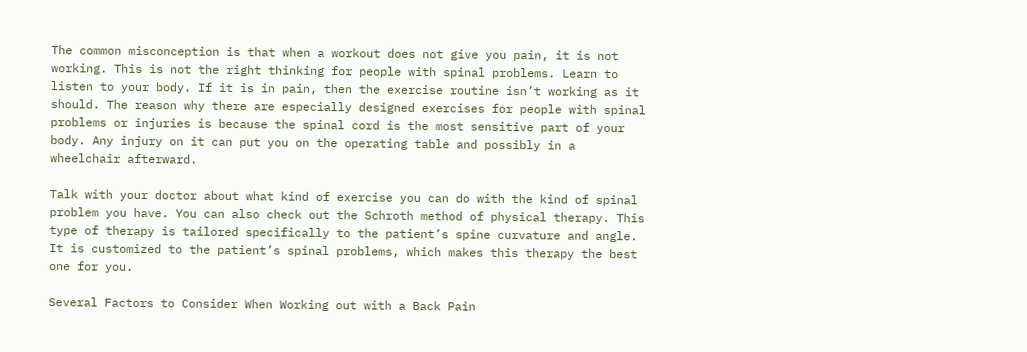The common misconception is that when a workout does not give you pain, it is not working. This is not the right thinking for people with spinal problems. Learn to listen to your body. If it is in pain, then the exercise routine isn’t working as it should. The reason why there are especially designed exercises for people with spinal problems or injuries is because the spinal cord is the most sensitive part of your body. Any injury on it can put you on the operating table and possibly in a wheelchair afterward.

Talk with your doctor about what kind of exercise you can do with the kind of spinal problem you have. You can also check out the Schroth method of physical therapy. This type of therapy is tailored specifically to the patient’s spine curvature and angle. It is customized to the patient’s spinal problems, which makes this therapy the best one for you.

Several Factors to Consider When Working out with a Back Pain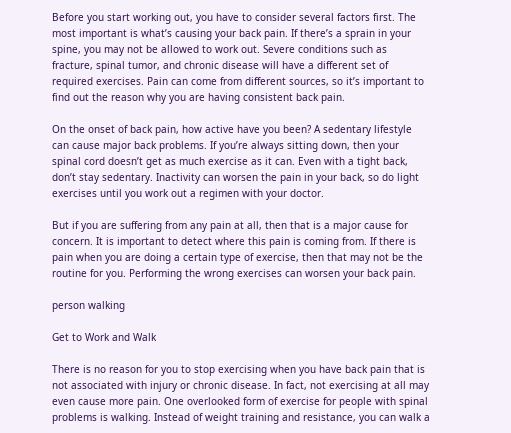Before you start working out, you have to consider several factors first. The most important is what’s causing your back pain. If there’s a sprain in your spine, you may not be allowed to work out. Severe conditions such as fracture, spinal tumor, and chronic disease will have a different set of required exercises. Pain can come from different sources, so it’s important to find out the reason why you are having consistent back pain.

On the onset of back pain, how active have you been? A sedentary lifestyle can cause major back problems. If you’re always sitting down, then your spinal cord doesn’t get as much exercise as it can. Even with a tight back, don’t stay sedentary. Inactivity can worsen the pain in your back, so do light exercises until you work out a regimen with your doctor.

But if you are suffering from any pain at all, then that is a major cause for concern. It is important to detect where this pain is coming from. If there is pain when you are doing a certain type of exercise, then that may not be the routine for you. Performing the wrong exercises can worsen your back pain.

person walking

Get to Work and Walk

There is no reason for you to stop exercising when you have back pain that is not associated with injury or chronic disease. In fact, not exercising at all may even cause more pain. One overlooked form of exercise for people with spinal problems is walking. Instead of weight training and resistance, you can walk a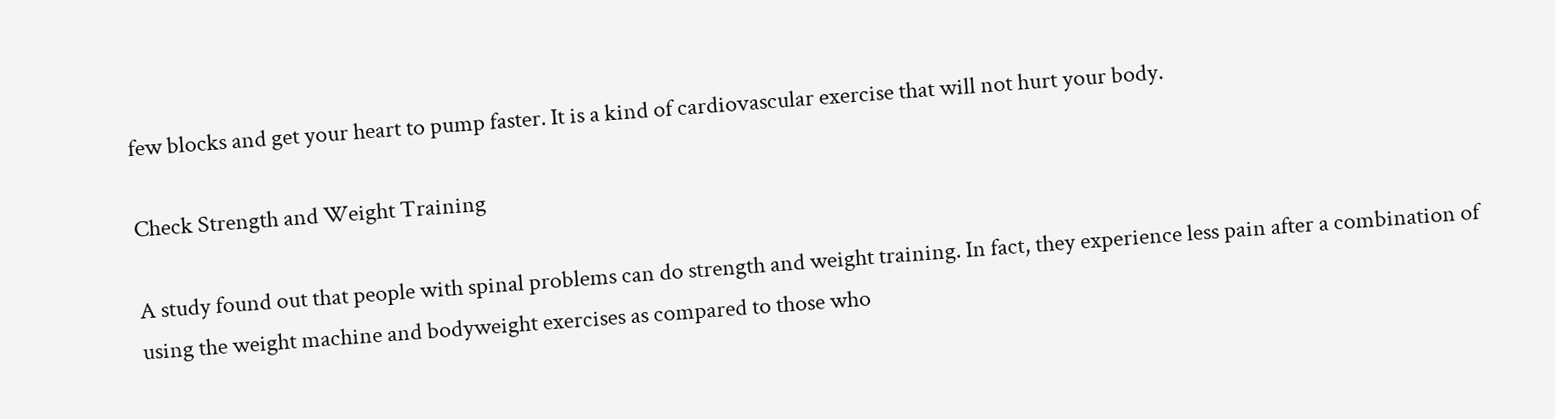few blocks and get your heart to pump faster. It is a kind of cardiovascular exercise that will not hurt your body.

Check Strength and Weight Training

A study found out that people with spinal problems can do strength and weight training. In fact, they experience less pain after a combination of using the weight machine and bodyweight exercises as compared to those who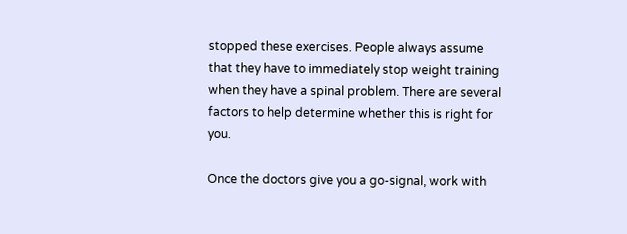stopped these exercises. People always assume that they have to immediately stop weight training when they have a spinal problem. There are several factors to help determine whether this is right for you.

Once the doctors give you a go-signal, work with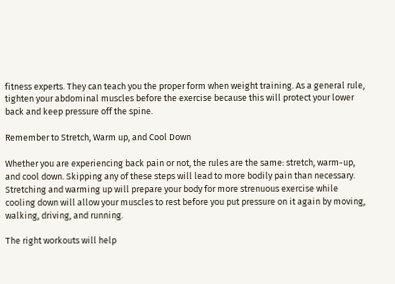fitness experts. They can teach you the proper form when weight training. As a general rule, tighten your abdominal muscles before the exercise because this will protect your lower back and keep pressure off the spine.

Remember to Stretch, Warm up, and Cool Down

Whether you are experiencing back pain or not, the rules are the same: stretch, warm-up, and cool down. Skipping any of these steps will lead to more bodily pain than necessary. Stretching and warming up will prepare your body for more strenuous exercise while cooling down will allow your muscles to rest before you put pressure on it again by moving, walking, driving, and running.

The right workouts will help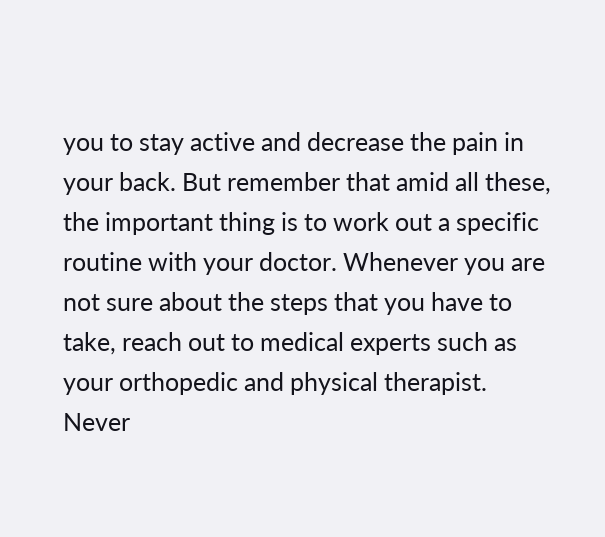you to stay active and decrease the pain in your back. But remember that amid all these, the important thing is to work out a specific routine with your doctor. Whenever you are not sure about the steps that you have to take, reach out to medical experts such as your orthopedic and physical therapist. Never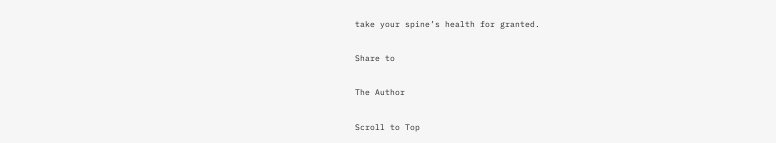take your spine’s health for granted.

Share to

The Author

Scroll to Top